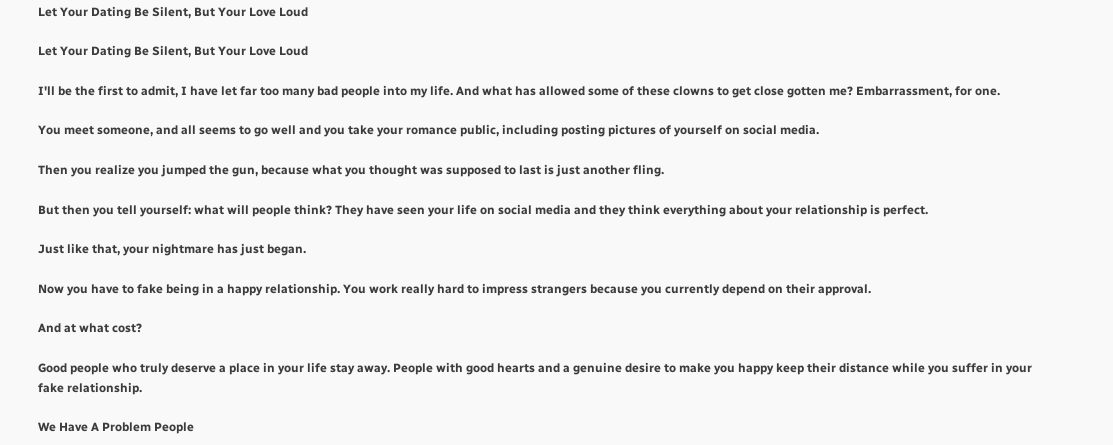Let Your Dating Be Silent, But Your Love Loud

Let Your Dating Be Silent, But Your Love Loud

I'll be the first to admit, I have let far too many bad people into my life. And what has allowed some of these clowns to get close gotten me? Embarrassment, for one.

You meet someone, and all seems to go well and you take your romance public, including posting pictures of yourself on social media.

Then you realize you jumped the gun, because what you thought was supposed to last is just another fling.

But then you tell yourself: what will people think? They have seen your life on social media and they think everything about your relationship is perfect.

Just like that, your nightmare has just began.

Now you have to fake being in a happy relationship. You work really hard to impress strangers because you currently depend on their approval.

And at what cost?

Good people who truly deserve a place in your life stay away. People with good hearts and a genuine desire to make you happy keep their distance while you suffer in your fake relationship.

We Have A Problem People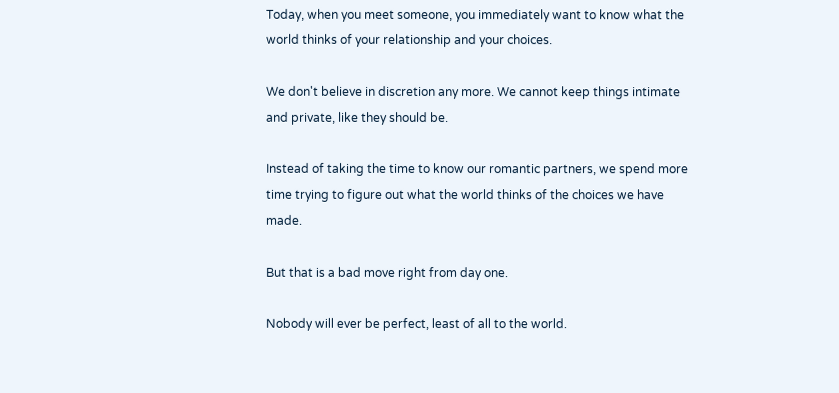Today, when you meet someone, you immediately want to know what the world thinks of your relationship and your choices.

We don't believe in discretion any more. We cannot keep things intimate and private, like they should be.

Instead of taking the time to know our romantic partners, we spend more time trying to figure out what the world thinks of the choices we have made.

But that is a bad move right from day one.

Nobody will ever be perfect, least of all to the world.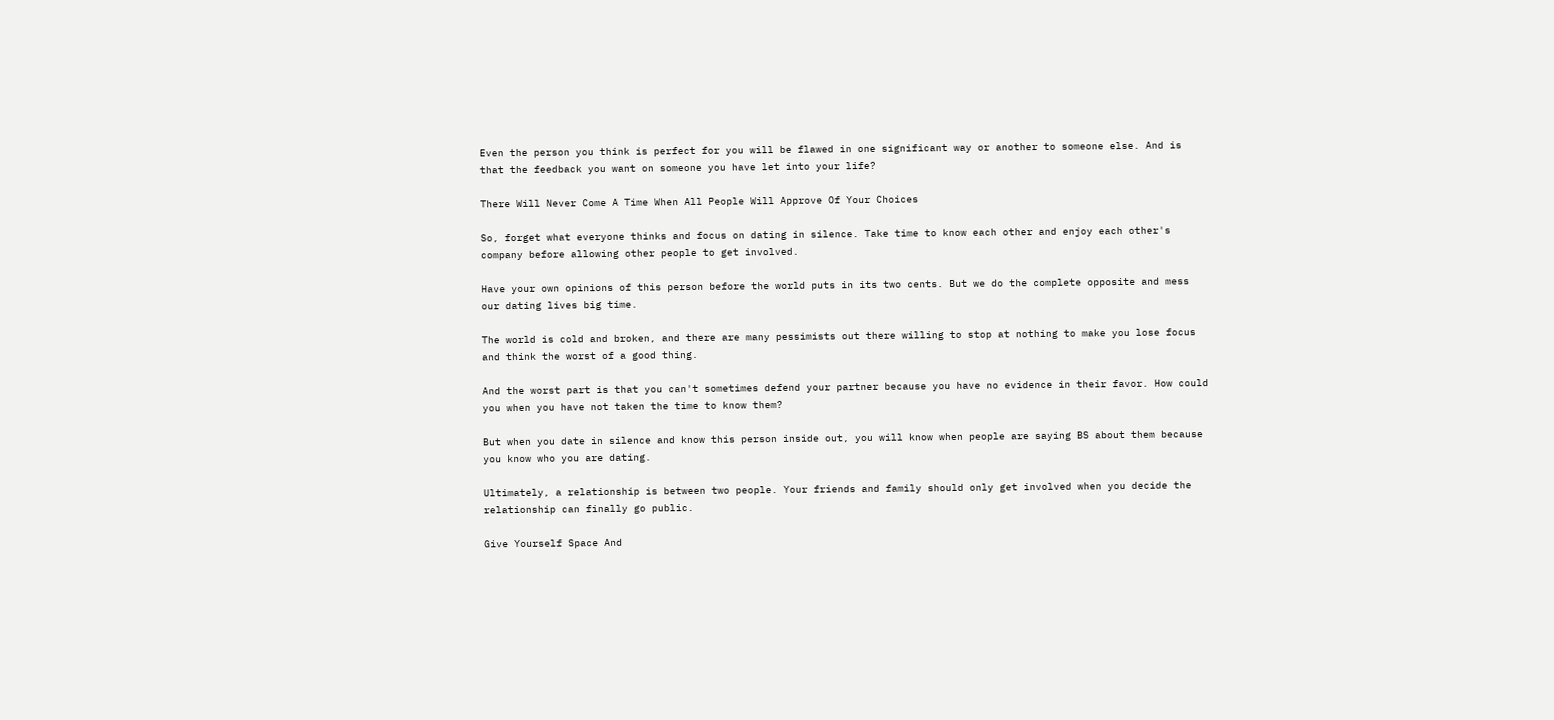Even the person you think is perfect for you will be flawed in one significant way or another to someone else. And is that the feedback you want on someone you have let into your life?

There Will Never Come A Time When All People Will Approve Of Your Choices

So, forget what everyone thinks and focus on dating in silence. Take time to know each other and enjoy each other's company before allowing other people to get involved.

Have your own opinions of this person before the world puts in its two cents. But we do the complete opposite and mess our dating lives big time.

The world is cold and broken, and there are many pessimists out there willing to stop at nothing to make you lose focus and think the worst of a good thing.

And the worst part is that you can't sometimes defend your partner because you have no evidence in their favor. How could you when you have not taken the time to know them?

But when you date in silence and know this person inside out, you will know when people are saying BS about them because you know who you are dating.

Ultimately, a relationship is between two people. Your friends and family should only get involved when you decide the relationship can finally go public.

Give Yourself Space And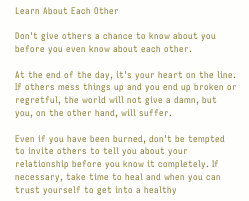Learn About Each Other

Don't give others a chance to know about you before you even know about each other.

At the end of the day, it's your heart on the line. If others mess things up and you end up broken or regretful, the world will not give a damn, but you, on the other hand, will suffer.

Even if you have been burned, don't be tempted to invite others to tell you about your relationship before you know it completely. If necessary, take time to heal and when you can trust yourself to get into a healthy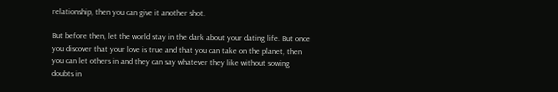relationship, then you can give it another shot.

But before then, let the world stay in the dark about your dating life. But once you discover that your love is true and that you can take on the planet, then you can let others in and they can say whatever they like without sowing doubts in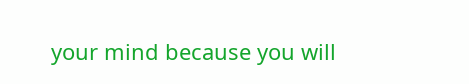your mind because you will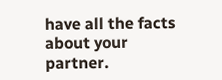have all the facts about your partner.